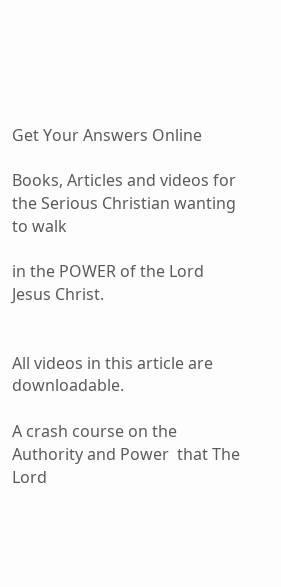Get Your Answers Online

Books, Articles and videos for the Serious Christian wanting to walk

in the POWER of the Lord Jesus Christ.


All videos in this article are downloadable.

A crash course on the Authority and Power  that The Lord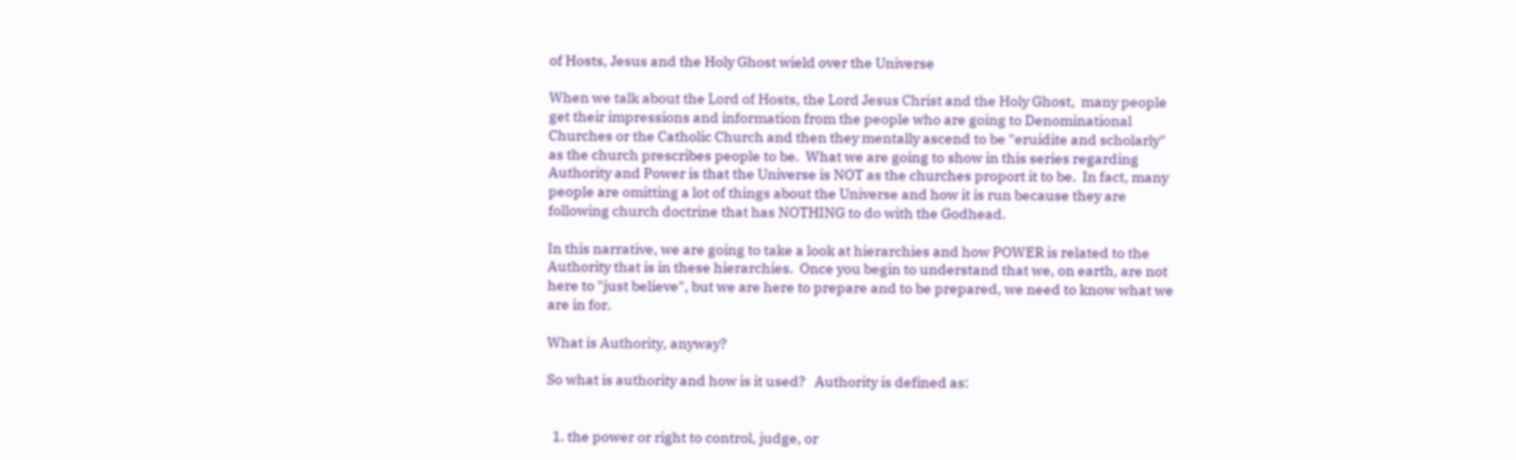of Hosts, Jesus and the Holy Ghost wield over the Universe

When we talk about the Lord of Hosts, the Lord Jesus Christ and the Holy Ghost,  many people get their impressions and information from the people who are going to Denominational Churches or the Catholic Church and then they mentally ascend to be "eruidite and scholarly" as the church prescribes people to be.  What we are going to show in this series regarding Authority and Power is that the Universe is NOT as the churches proport it to be.  In fact, many people are omitting a lot of things about the Universe and how it is run because they are following church doctrine that has NOTHING to do with the Godhead.

In this narrative, we are going to take a look at hierarchies and how POWER is related to the Authority that is in these hierarchies.  Once you begin to understand that we, on earth, are not here to "just believe", but we are here to prepare and to be prepared, we need to know what we are in for.

What is Authority, anyway?

So what is authority and how is it used?   Authority is defined as:


  1. the power or right to control, judge, or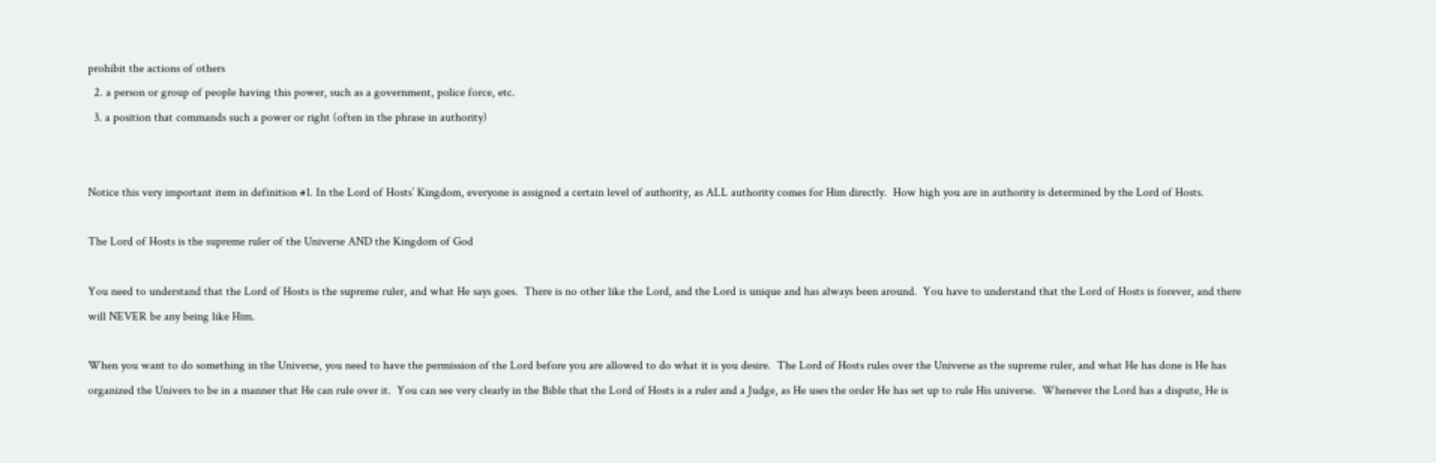prohibit the actions of others
  2. a person or group of people having this power, such as a government, police force, etc.
  3. a position that commands such a power or right (often in the phrase in authority)


Notice this very important item in definition #1. In the Lord of Hosts’ Kingdom, everyone is assigned a certain level of authority, as ALL authority comes for Him directly.  How high you are in authority is determined by the Lord of Hosts.

The Lord of Hosts is the supreme ruler of the Universe AND the Kingdom of God

You need to understand that the Lord of Hosts is the supreme ruler, and what He says goes.  There is no other like the Lord, and the Lord is unique and has always been around.  You have to understand that the Lord of Hosts is forever, and there will NEVER be any being like Him.

When you want to do something in the Universe, you need to have the permission of the Lord before you are allowed to do what it is you desire.  The Lord of Hosts rules over the Universe as the supreme ruler, and what He has done is He has organized the Univers to be in a manner that He can rule over it.  You can see very clearly in the Bible that the Lord of Hosts is a ruler and a Judge, as He uses the order He has set up to rule His universe.  Whenever the Lord has a dispute, He is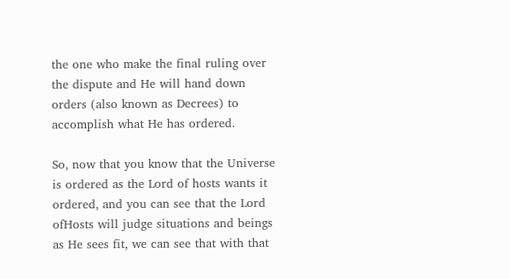the one who make the final ruling over the dispute and He will hand down orders (also known as Decrees) to accomplish what He has ordered.

So, now that you know that the Universe is ordered as the Lord of hosts wants it ordered, and you can see that the Lord ofHosts will judge situations and beings as He sees fit, we can see that with that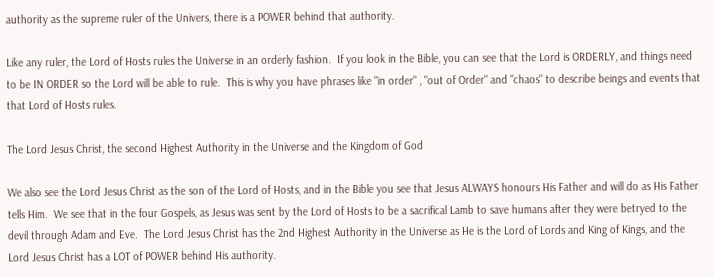authority as the supreme ruler of the Univers, there is a POWER behind that authority.

Like any ruler, the Lord of Hosts rules the Universe in an orderly fashion.  If you look in the Bible, you can see that the Lord is ORDERLY, and things need to be IN ORDER so the Lord will be able to rule.  This is why you have phrases like "in order" , "out of Order" and "chaos" to describe beings and events that that Lord of Hosts rules.

The Lord Jesus Christ, the second Highest Authority in the Universe and the Kingdom of God

We also see the Lord Jesus Christ as the son of the Lord of Hosts, and in the Bible you see that Jesus ALWAYS honours His Father and will do as His Father tells Him.  We see that in the four Gospels, as Jesus was sent by the Lord of Hosts to be a sacrifical Lamb to save humans after they were betryed to the devil through Adam and Eve.  The Lord Jesus Christ has the 2nd Highest Authority in the Universe as He is the Lord of Lords and King of Kings, and the Lord Jesus Christ has a LOT of POWER behind His authority.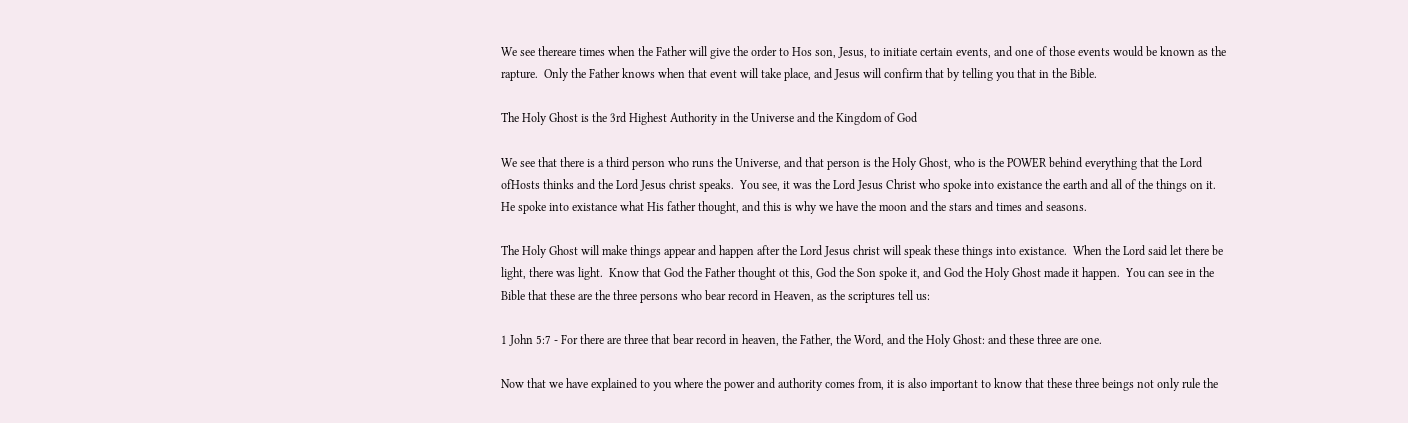We see thereare times when the Father will give the order to Hos son, Jesus, to initiate certain events, and one of those events would be known as the rapture.  Only the Father knows when that event will take place, and Jesus will confirm that by telling you that in the Bible.

The Holy Ghost is the 3rd Highest Authority in the Universe and the Kingdom of God

We see that there is a third person who runs the Universe, and that person is the Holy Ghost, who is the POWER behind everything that the Lord ofHosts thinks and the Lord Jesus christ speaks.  You see, it was the Lord Jesus Christ who spoke into existance the earth and all of the things on it.  He spoke into existance what His father thought, and this is why we have the moon and the stars and times and seasons.

The Holy Ghost will make things appear and happen after the Lord Jesus christ will speak these things into existance.  When the Lord said let there be light, there was light.  Know that God the Father thought ot this, God the Son spoke it, and God the Holy Ghost made it happen.  You can see in the Bible that these are the three persons who bear record in Heaven, as the scriptures tell us:

1 John 5:7 - For there are three that bear record in heaven, the Father, the Word, and the Holy Ghost: and these three are one.

Now that we have explained to you where the power and authority comes from, it is also important to know that these three beings not only rule the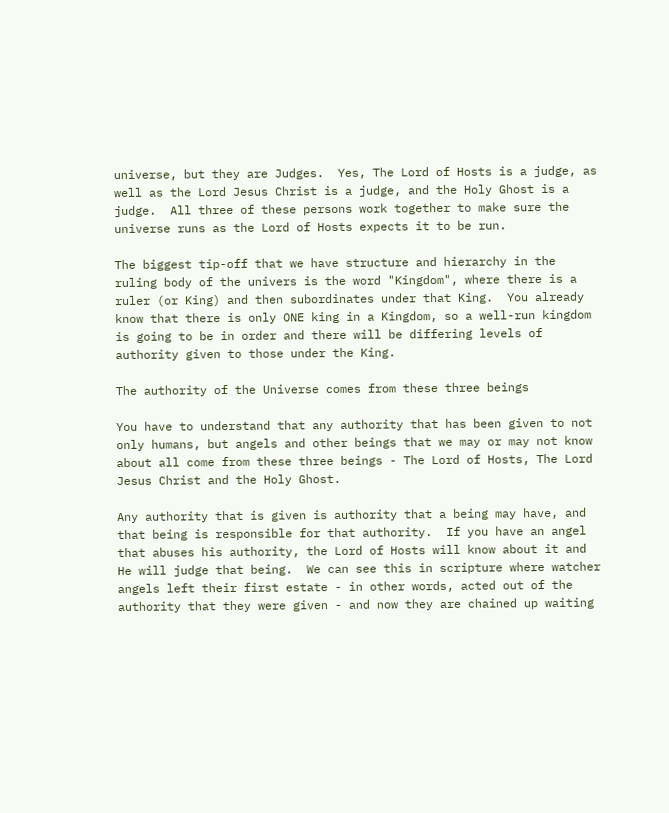universe, but they are Judges.  Yes, The Lord of Hosts is a judge, as well as the Lord Jesus Christ is a judge, and the Holy Ghost is a judge.  All three of these persons work together to make sure the universe runs as the Lord of Hosts expects it to be run.

The biggest tip-off that we have structure and hierarchy in the ruling body of the univers is the word "Kingdom", where there is a ruler (or King) and then subordinates under that King.  You already know that there is only ONE king in a Kingdom, so a well-run kingdom is going to be in order and there will be differing levels of authority given to those under the King.

The authority of the Universe comes from these three beings

You have to understand that any authority that has been given to not only humans, but angels and other beings that we may or may not know about all come from these three beings - The Lord of Hosts, The Lord Jesus Christ and the Holy Ghost.

Any authority that is given is authority that a being may have, and that being is responsible for that authority.  If you have an angel that abuses his authority, the Lord of Hosts will know about it and He will judge that being.  We can see this in scripture where watcher angels left their first estate - in other words, acted out of the authority that they were given - and now they are chained up waiting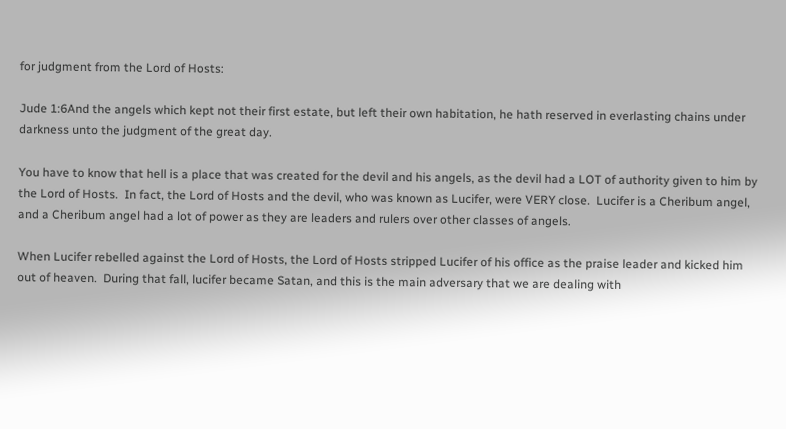for judgment from the Lord of Hosts:

Jude 1:6And the angels which kept not their first estate, but left their own habitation, he hath reserved in everlasting chains under darkness unto the judgment of the great day.

You have to know that hell is a place that was created for the devil and his angels, as the devil had a LOT of authority given to him by the Lord of Hosts.  In fact, the Lord of Hosts and the devil, who was known as Lucifer, were VERY close.  Lucifer is a Cheribum angel, and a Cheribum angel had a lot of power as they are leaders and rulers over other classes of angels.

When Lucifer rebelled against the Lord of Hosts, the Lord of Hosts stripped Lucifer of his office as the praise leader and kicked him out of heaven.  During that fall, lucifer became Satan, and this is the main adversary that we are dealing with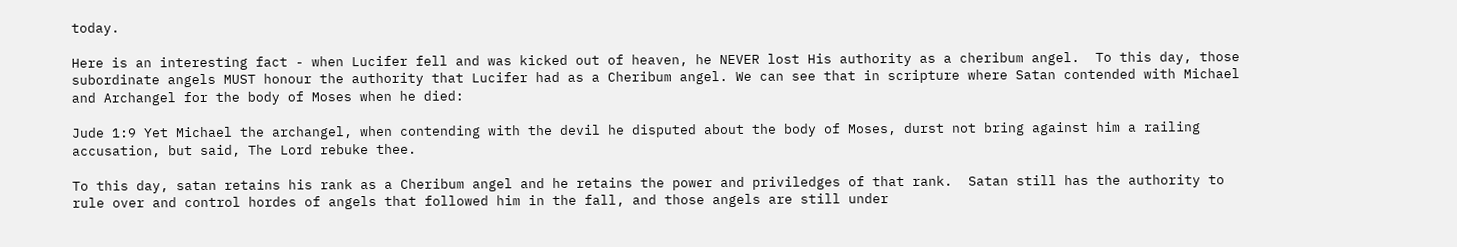today.

Here is an interesting fact - when Lucifer fell and was kicked out of heaven, he NEVER lost His authority as a cheribum angel.  To this day, those subordinate angels MUST honour the authority that Lucifer had as a Cheribum angel. We can see that in scripture where Satan contended with Michael and Archangel for the body of Moses when he died:

Jude 1:9 Yet Michael the archangel, when contending with the devil he disputed about the body of Moses, durst not bring against him a railing accusation, but said, The Lord rebuke thee.

To this day, satan retains his rank as a Cheribum angel and he retains the power and priviledges of that rank.  Satan still has the authority to rule over and control hordes of angels that followed him in the fall, and those angels are still under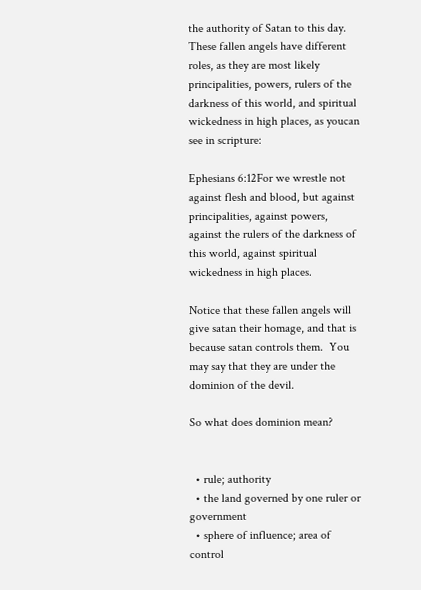the authority of Satan to this day.  These fallen angels have different roles, as they are most likely principalities, powers, rulers of the darkness of this world, and spiritual wickedness in high places, as youcan see in scripture:

Ephesians 6:12For we wrestle not against flesh and blood, but against principalities, against powers, against the rulers of the darkness of this world, against spiritual wickedness in high places.

Notice that these fallen angels will give satan their homage, and that is because satan controls them.  You may say that they are under the dominion of the devil.

So what does dominion mean?


  • rule; authority
  • the land governed by one ruler or government
  • sphere of influence; area of control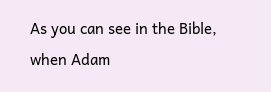As you can see in the Bible, when Adam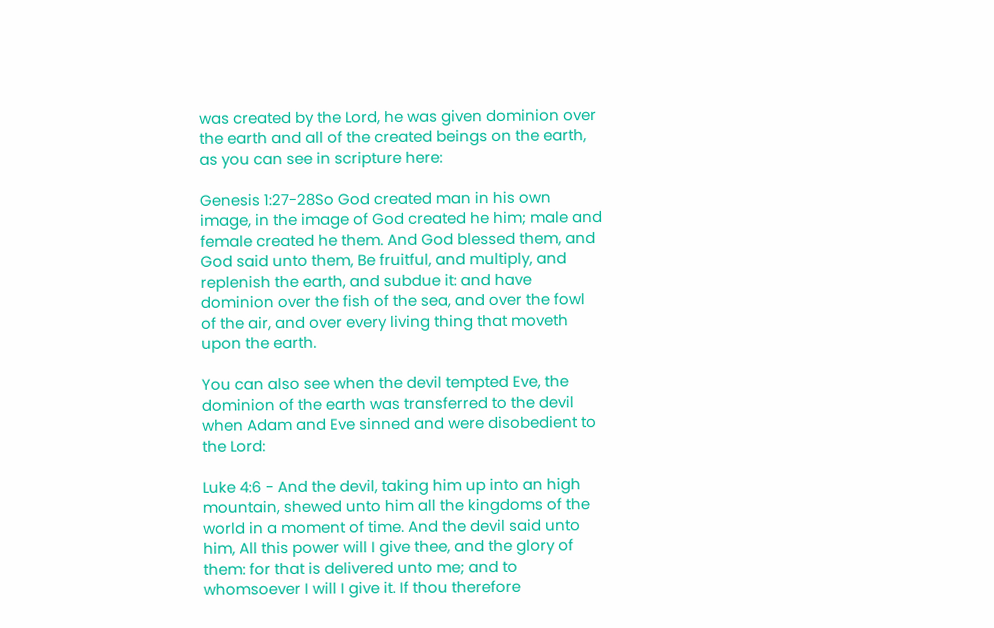was created by the Lord, he was given dominion over the earth and all of the created beings on the earth, as you can see in scripture here:

Genesis 1:27-28So God created man in his own image, in the image of God created he him; male and female created he them. And God blessed them, and God said unto them, Be fruitful, and multiply, and replenish the earth, and subdue it: and have dominion over the fish of the sea, and over the fowl of the air, and over every living thing that moveth upon the earth.

You can also see when the devil tempted Eve, the dominion of the earth was transferred to the devil when Adam and Eve sinned and were disobedient to the Lord:

Luke 4:6 - And the devil, taking him up into an high mountain, shewed unto him all the kingdoms of the world in a moment of time. And the devil said unto him, All this power will I give thee, and the glory of them: for that is delivered unto me; and to whomsoever I will I give it. If thou therefore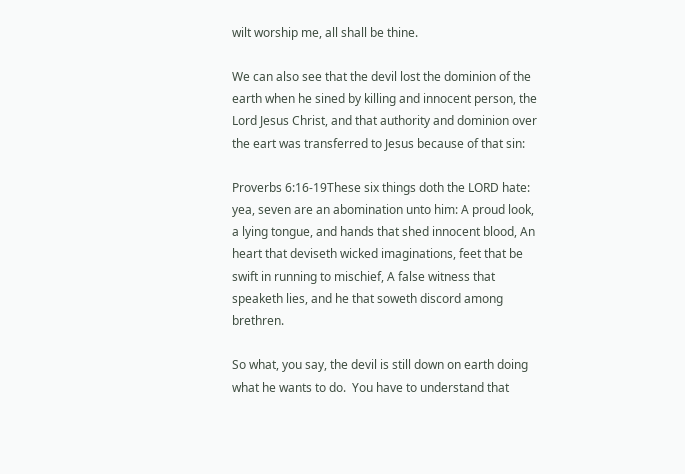wilt worship me, all shall be thine.

We can also see that the devil lost the dominion of the earth when he sined by killing and innocent person, the Lord Jesus Christ, and that authority and dominion over the eart was transferred to Jesus because of that sin:

Proverbs 6:16-19These six things doth the LORD hate: yea, seven are an abomination unto him: A proud look, a lying tongue, and hands that shed innocent blood, An heart that deviseth wicked imaginations, feet that be swift in running to mischief, A false witness that speaketh lies, and he that soweth discord among brethren.

So what, you say, the devil is still down on earth doing what he wants to do.  You have to understand that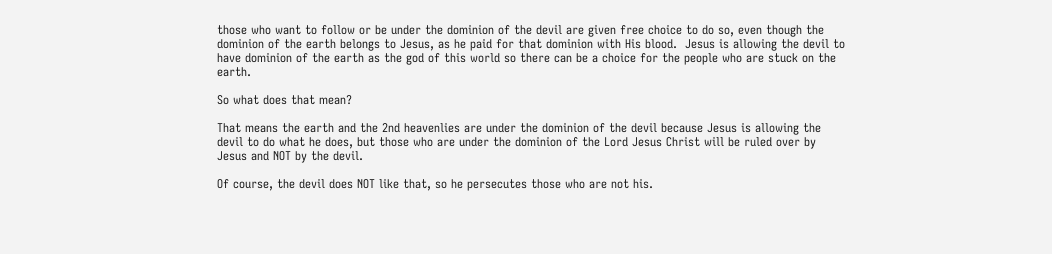those who want to follow or be under the dominion of the devil are given free choice to do so, even though the dominion of the earth belongs to Jesus, as he paid for that dominion with His blood.  Jesus is allowing the devil to have dominion of the earth as the god of this world so there can be a choice for the people who are stuck on the earth.

So what does that mean?

That means the earth and the 2nd heavenlies are under the dominion of the devil because Jesus is allowing the devil to do what he does, but those who are under the dominion of the Lord Jesus Christ will be ruled over by Jesus and NOT by the devil.

Of course, the devil does NOT like that, so he persecutes those who are not his.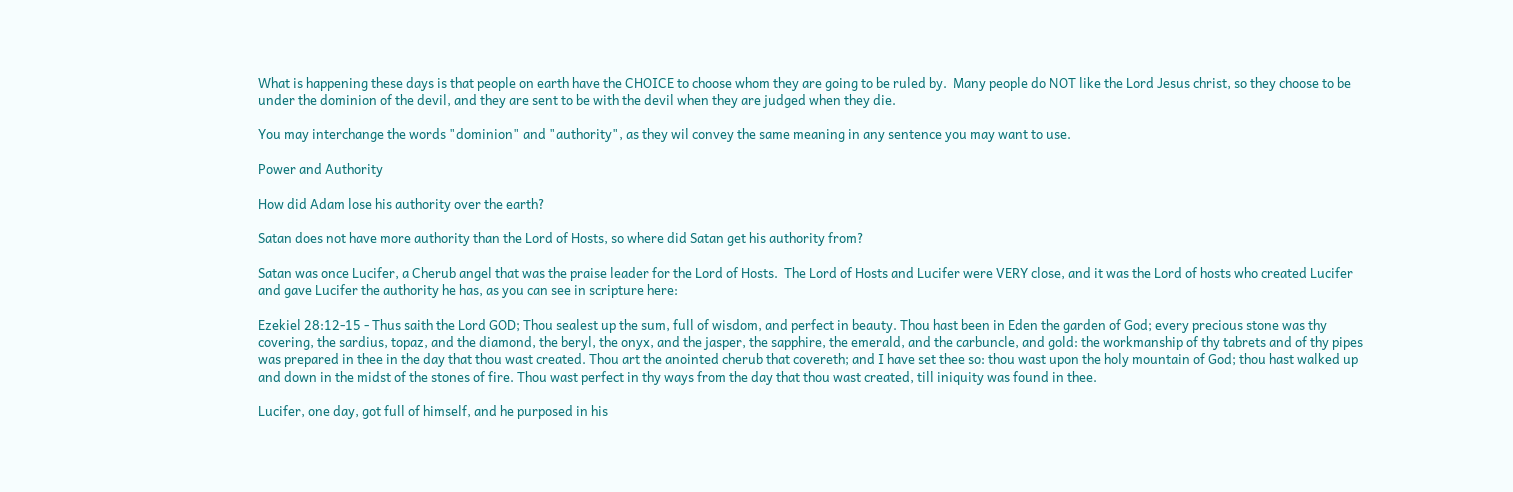What is happening these days is that people on earth have the CHOICE to choose whom they are going to be ruled by.  Many people do NOT like the Lord Jesus christ, so they choose to be under the dominion of the devil, and they are sent to be with the devil when they are judged when they die.

You may interchange the words "dominion" and "authority", as they wil convey the same meaning in any sentence you may want to use.

Power and Authority

How did Adam lose his authority over the earth?

Satan does not have more authority than the Lord of Hosts, so where did Satan get his authority from?

Satan was once Lucifer, a Cherub angel that was the praise leader for the Lord of Hosts.  The Lord of Hosts and Lucifer were VERY close, and it was the Lord of hosts who created Lucifer and gave Lucifer the authority he has, as you can see in scripture here:

Ezekiel 28:12-15 - Thus saith the Lord GOD; Thou sealest up the sum, full of wisdom, and perfect in beauty. Thou hast been in Eden the garden of God; every precious stone was thy covering, the sardius, topaz, and the diamond, the beryl, the onyx, and the jasper, the sapphire, the emerald, and the carbuncle, and gold: the workmanship of thy tabrets and of thy pipes was prepared in thee in the day that thou wast created. Thou art the anointed cherub that covereth; and I have set thee so: thou wast upon the holy mountain of God; thou hast walked up and down in the midst of the stones of fire. Thou wast perfect in thy ways from the day that thou wast created, till iniquity was found in thee.

Lucifer, one day, got full of himself, and he purposed in his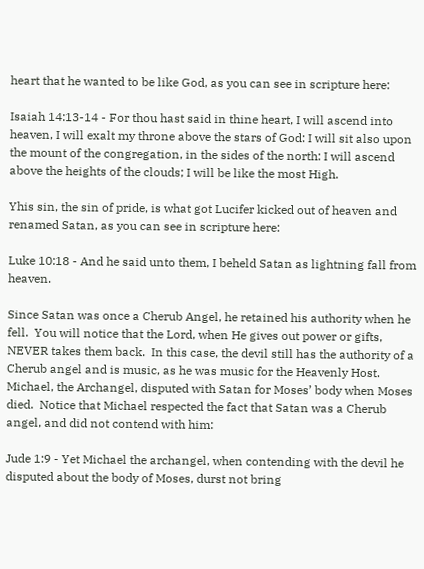heart that he wanted to be like God, as you can see in scripture here:

Isaiah 14:13-14 - For thou hast said in thine heart, I will ascend into heaven, I will exalt my throne above the stars of God: I will sit also upon the mount of the congregation, in the sides of the north: I will ascend above the heights of the clouds; I will be like the most High.

Yhis sin, the sin of pride, is what got Lucifer kicked out of heaven and renamed Satan, as you can see in scripture here:

Luke 10:18 - And he said unto them, I beheld Satan as lightning fall from heaven.

Since Satan was once a Cherub Angel, he retained his authority when he fell.  You will notice that the Lord, when He gives out power or gifts, NEVER takes them back.  In this case, the devil still has the authority of a Cherub angel and is music, as he was music for the Heavenly Host. Michael, the Archangel, disputed with Satan for Moses’ body when Moses died.  Notice that Michael respected the fact that Satan was a Cherub angel, and did not contend with him:

Jude 1:9 - Yet Michael the archangel, when contending with the devil he disputed about the body of Moses, durst not bring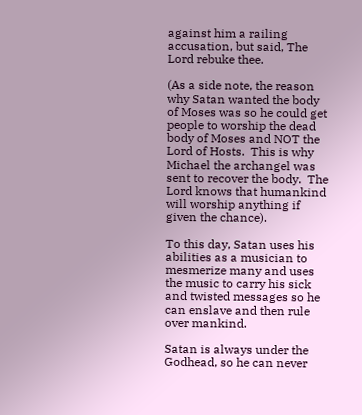against him a railing accusation, but said, The Lord rebuke thee.

(As a side note, the reason why Satan wanted the body of Moses was so he could get people to worship the dead body of Moses and NOT the Lord of Hosts.  This is why Michael the archangel was sent to recover the body.  The Lord knows that humankind will worship anything if given the chance).

To this day, Satan uses his abilities as a musician to mesmerize many and uses the music to carry his sick and twisted messages so he can enslave and then rule over mankind.

Satan is always under the Godhead, so he can never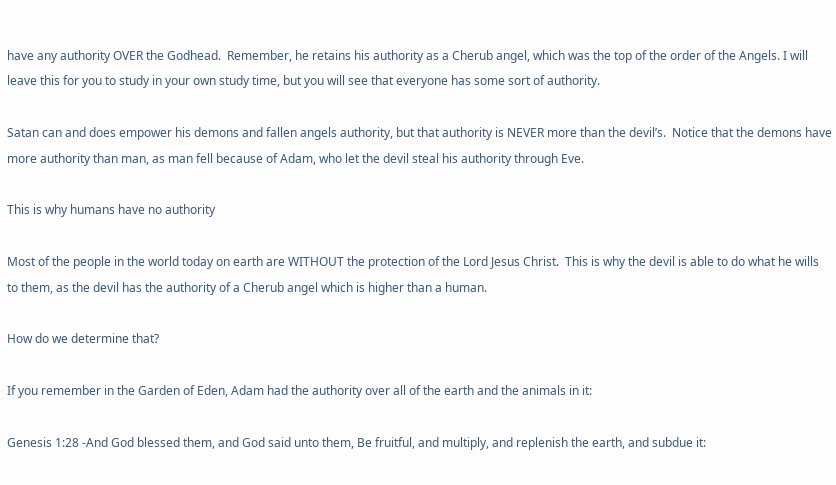have any authority OVER the Godhead.  Remember, he retains his authority as a Cherub angel, which was the top of the order of the Angels. I will leave this for you to study in your own study time, but you will see that everyone has some sort of authority.

Satan can and does empower his demons and fallen angels authority, but that authority is NEVER more than the devil’s.  Notice that the demons have more authority than man, as man fell because of Adam, who let the devil steal his authority through Eve.

This is why humans have no authority

Most of the people in the world today on earth are WITHOUT the protection of the Lord Jesus Christ.  This is why the devil is able to do what he wills to them, as the devil has the authority of a Cherub angel which is higher than a human.

How do we determine that?

If you remember in the Garden of Eden, Adam had the authority over all of the earth and the animals in it:

Genesis 1:28 -And God blessed them, and God said unto them, Be fruitful, and multiply, and replenish the earth, and subdue it: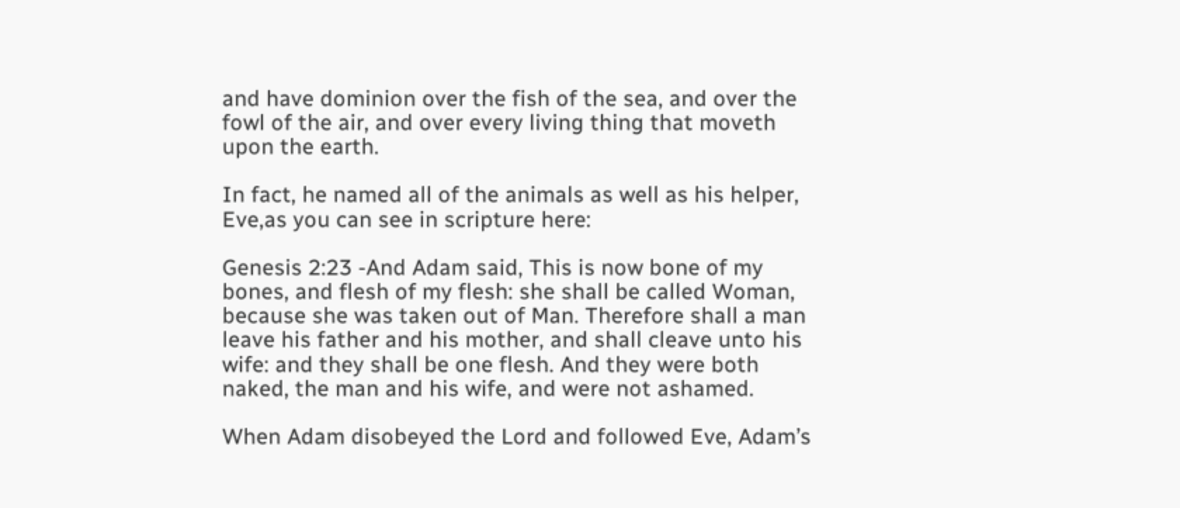and have dominion over the fish of the sea, and over the fowl of the air, and over every living thing that moveth upon the earth.

In fact, he named all of the animals as well as his helper, Eve,as you can see in scripture here:

Genesis 2:23 -And Adam said, This is now bone of my bones, and flesh of my flesh: she shall be called Woman, because she was taken out of Man. Therefore shall a man leave his father and his mother, and shall cleave unto his wife: and they shall be one flesh. And they were both naked, the man and his wife, and were not ashamed.

When Adam disobeyed the Lord and followed Eve, Adam’s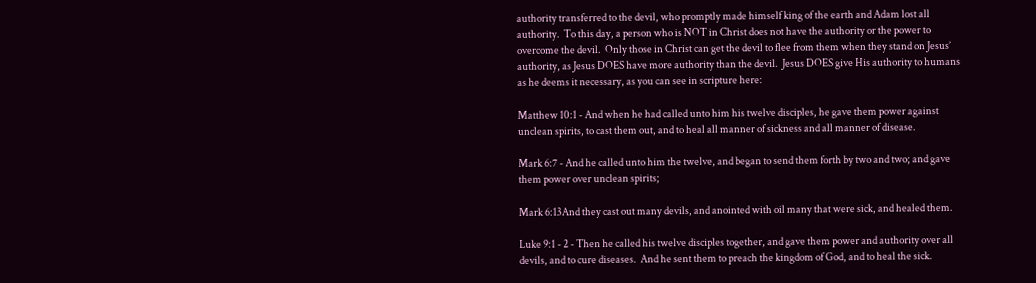authority transferred to the devil, who promptly made himself king of the earth and Adam lost all authority.  To this day, a person who is NOT in Christ does not have the authority or the power to overcome the devil.  Only those in Christ can get the devil to flee from them when they stand on Jesus’ authority, as Jesus DOES have more authority than the devil.  Jesus DOES give His authority to humans as he deems it necessary, as you can see in scripture here:

Matthew 10:1 - And when he had called unto him his twelve disciples, he gave them power against unclean spirits, to cast them out, and to heal all manner of sickness and all manner of disease.

Mark 6:7 - And he called unto him the twelve, and began to send them forth by two and two; and gave them power over unclean spirits;

Mark 6:13And they cast out many devils, and anointed with oil many that were sick, and healed them.

Luke 9:1 - 2 - Then he called his twelve disciples together, and gave them power and authority over all devils, and to cure diseases.  And he sent them to preach the kingdom of God, and to heal the sick.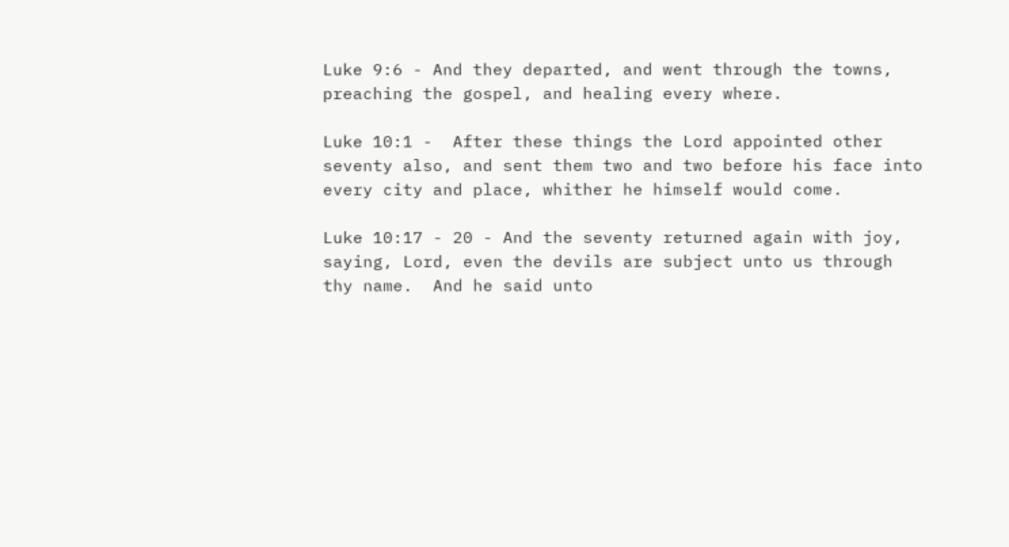Luke 9:6 - And they departed, and went through the towns, preaching the gospel, and healing every where.

Luke 10:1 -  After these things the Lord appointed other seventy also, and sent them two and two before his face into every city and place, whither he himself would come.

Luke 10:17 - 20 - And the seventy returned again with joy, saying, Lord, even the devils are subject unto us through thy name.  And he said unto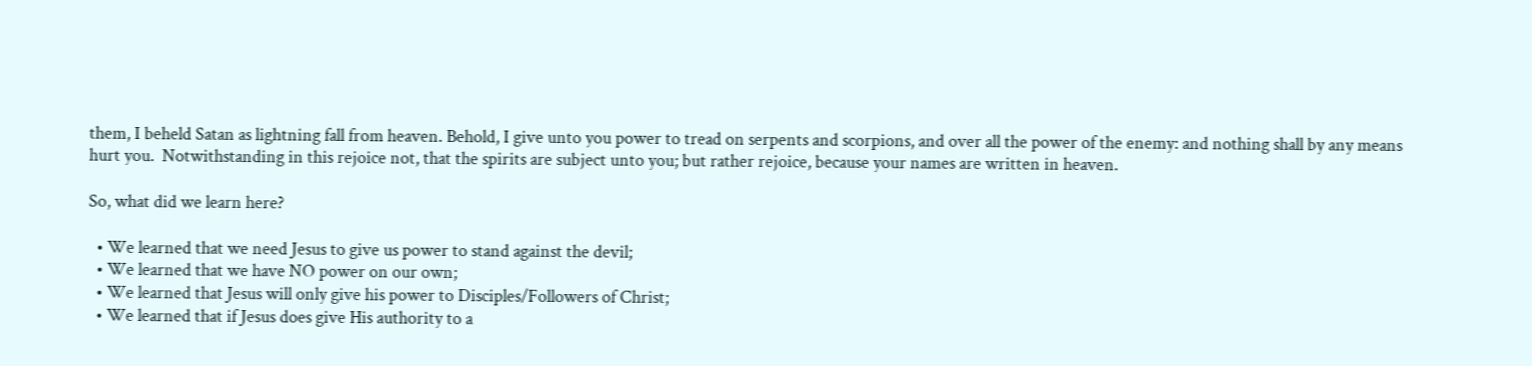them, I beheld Satan as lightning fall from heaven. Behold, I give unto you power to tread on serpents and scorpions, and over all the power of the enemy: and nothing shall by any means hurt you.  Notwithstanding in this rejoice not, that the spirits are subject unto you; but rather rejoice, because your names are written in heaven.

So, what did we learn here?

  • We learned that we need Jesus to give us power to stand against the devil;
  • We learned that we have NO power on our own;
  • We learned that Jesus will only give his power to Disciples/Followers of Christ;
  • We learned that if Jesus does give His authority to a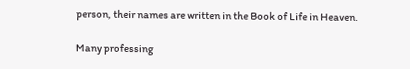person, their names are written in the Book of Life in Heaven.

Many professing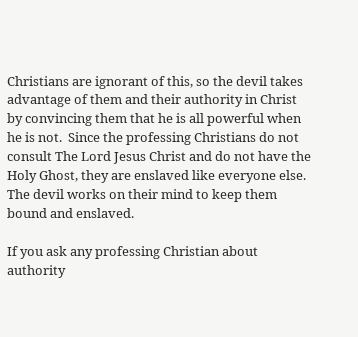Christians are ignorant of this, so the devil takes advantage of them and their authority in Christ by convincing them that he is all powerful when he is not.  Since the professing Christians do not consult The Lord Jesus Christ and do not have the Holy Ghost, they are enslaved like everyone else.  The devil works on their mind to keep them bound and enslaved.

If you ask any professing Christian about authority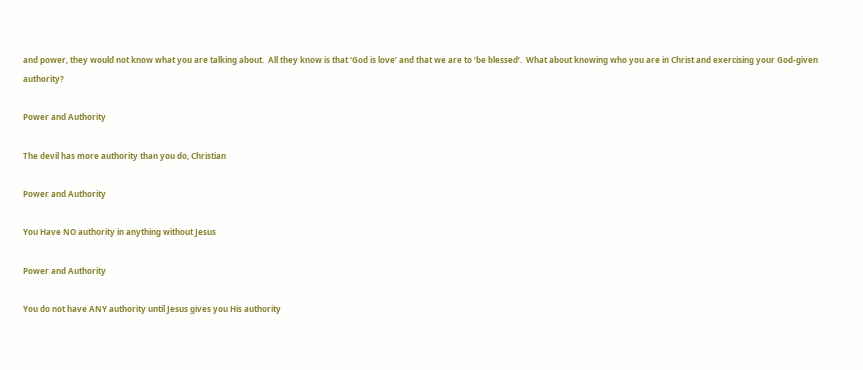and power, they would not know what you are talking about.  All they know is that ‘God is love’ and that we are to ‘be blessed’.  What about knowing who you are in Christ and exercising your God-given authority?

Power and Authority

The devil has more authority than you do, Christian

Power and Authority

You Have NO authority in anything without Jesus

Power and Authority

You do not have ANY authority until Jesus gives you His authority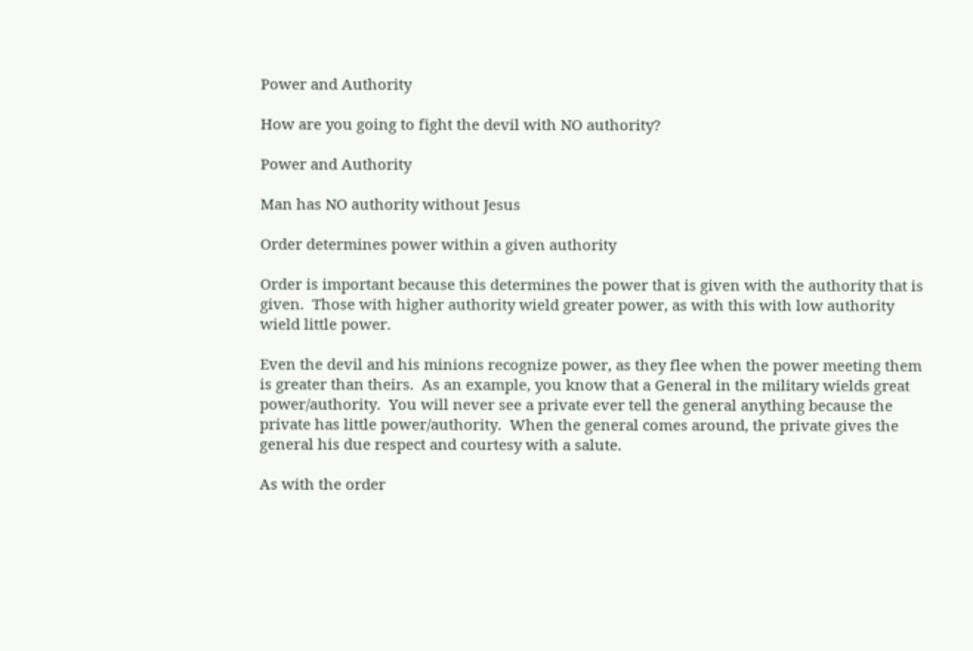Power and Authority

How are you going to fight the devil with NO authority?

Power and Authority

Man has NO authority without Jesus

Order determines power within a given authority

Order is important because this determines the power that is given with the authority that is given.  Those with higher authority wield greater power, as with this with low authority wield little power.

Even the devil and his minions recognize power, as they flee when the power meeting them is greater than theirs.  As an example, you know that a General in the military wields great power/authority.  You will never see a private ever tell the general anything because the private has little power/authority.  When the general comes around, the private gives the general his due respect and courtesy with a salute.

As with the order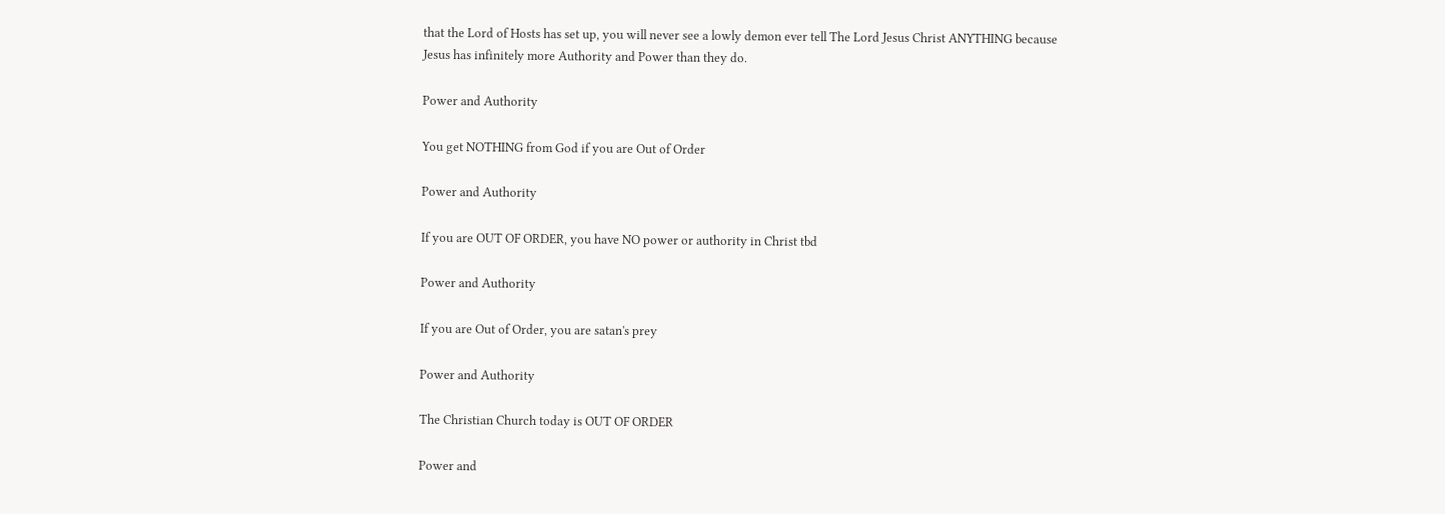that the Lord of Hosts has set up, you will never see a lowly demon ever tell The Lord Jesus Christ ANYTHING because Jesus has infinitely more Authority and Power than they do.

Power and Authority

You get NOTHING from God if you are Out of Order

Power and Authority

If you are OUT OF ORDER, you have NO power or authority in Christ tbd

Power and Authority

If you are Out of Order, you are satan's prey

Power and Authority

The Christian Church today is OUT OF ORDER

Power and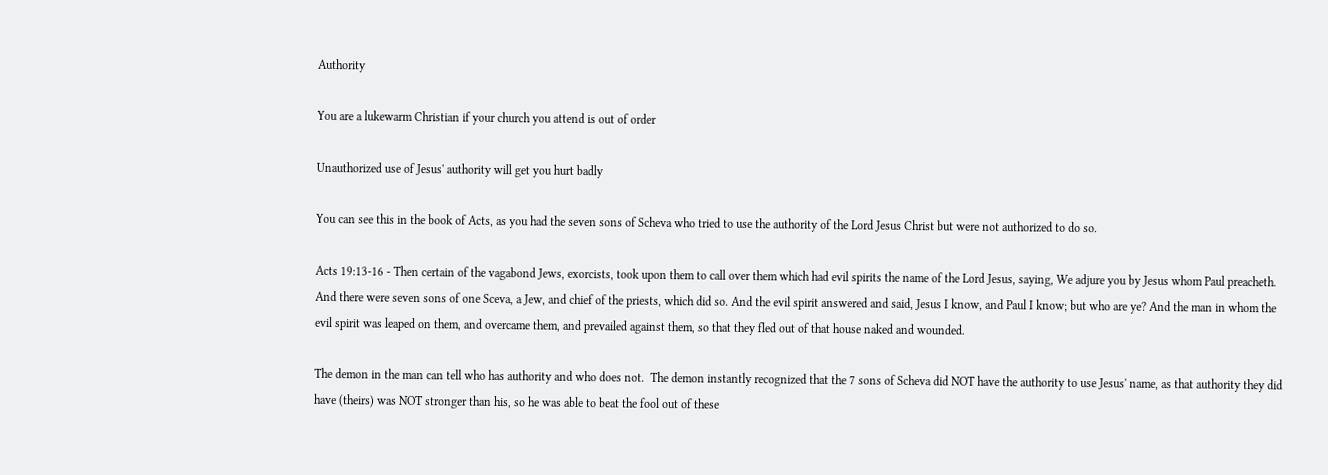Authority

You are a lukewarm Christian if your church you attend is out of order

Unauthorized use of Jesus' authority will get you hurt badly

You can see this in the book of Acts, as you had the seven sons of Scheva who tried to use the authority of the Lord Jesus Christ but were not authorized to do so.

Acts 19:13-16 - Then certain of the vagabond Jews, exorcists, took upon them to call over them which had evil spirits the name of the Lord Jesus, saying, We adjure you by Jesus whom Paul preacheth. And there were seven sons of one Sceva, a Jew, and chief of the priests, which did so. And the evil spirit answered and said, Jesus I know, and Paul I know; but who are ye? And the man in whom the evil spirit was leaped on them, and overcame them, and prevailed against them, so that they fled out of that house naked and wounded.

The demon in the man can tell who has authority and who does not.  The demon instantly recognized that the 7 sons of Scheva did NOT have the authority to use Jesus' name, as that authority they did have (theirs) was NOT stronger than his, so he was able to beat the fool out of these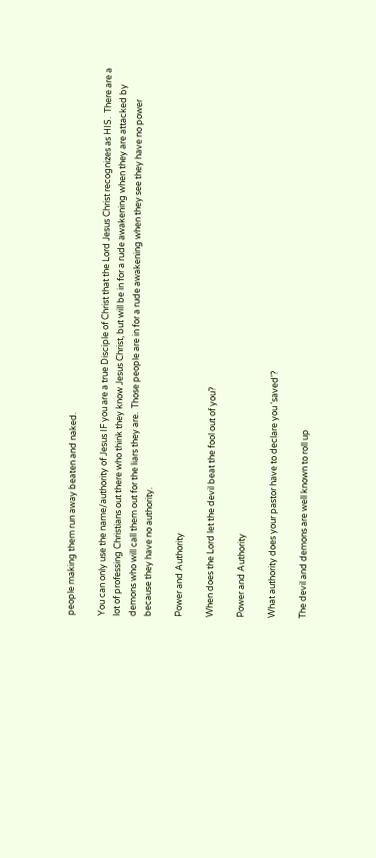people making them run away beaten and naked.

You can only use the name/authority of Jesus IF you are a true Disciple of Christ that the Lord Jesus Christ recognizes as HIS.  There are a lot of professing Christians out there who think they know Jesus Christ, but will be in for a rude awakening when they are attacked by demons who will call them out for the liars they are.  Those people are in for a rude awakening when they see they have no power because they have no authority.

Power and Authority

When does the Lord let the devil beat the fool out of you?

Power and Authority

What authority does your pastor have to declare you 'saved'?

The devil and demons are well known to roll up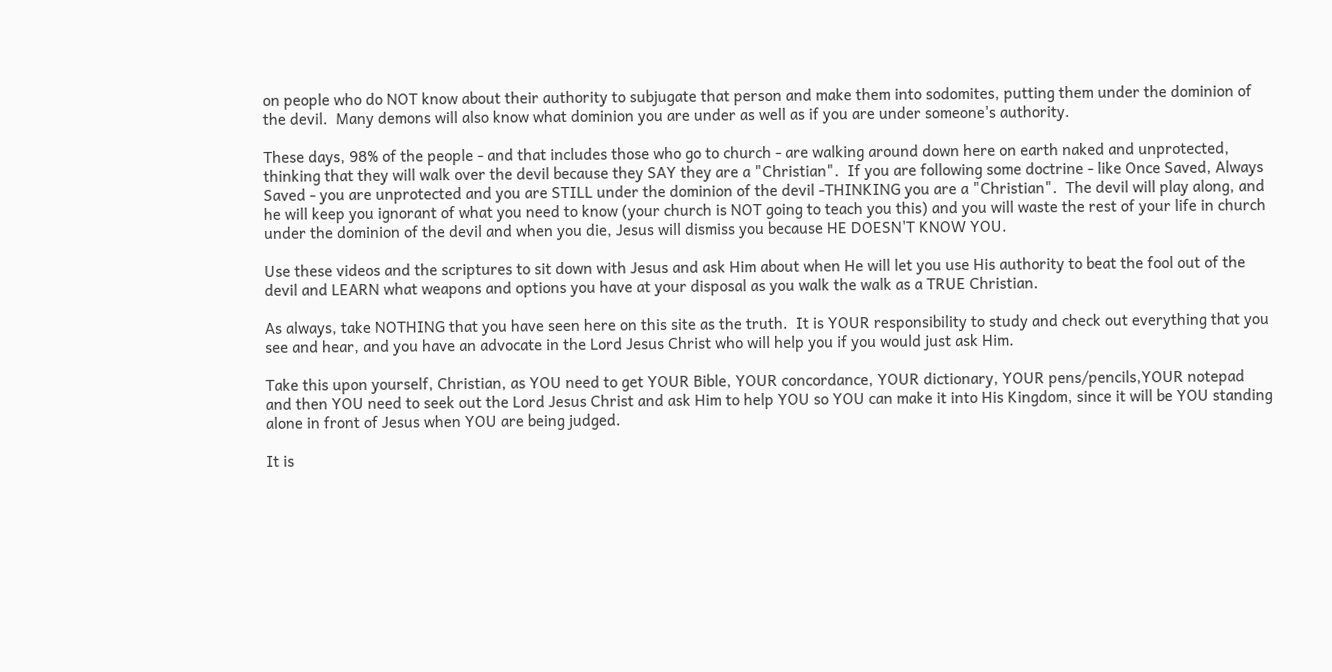on people who do NOT know about their authority to subjugate that person and make them into sodomites, putting them under the dominion of the devil.  Many demons will also know what dominion you are under as well as if you are under someone's authority.

These days, 98% of the people - and that includes those who go to church - are walking around down here on earth naked and unprotected, thinking that they will walk over the devil because they SAY they are a "Christian".  If you are following some doctrine - like Once Saved, Always Saved - you are unprotected and you are STILL under the dominion of the devil -THINKING you are a "Christian".  The devil will play along, and he will keep you ignorant of what you need to know (your church is NOT going to teach you this) and you will waste the rest of your life in church under the dominion of the devil and when you die, Jesus will dismiss you because HE DOESN'T KNOW YOU.

Use these videos and the scriptures to sit down with Jesus and ask Him about when He will let you use His authority to beat the fool out of the devil and LEARN what weapons and options you have at your disposal as you walk the walk as a TRUE Christian.

As always, take NOTHING that you have seen here on this site as the truth.  It is YOUR responsibility to study and check out everything that you see and hear, and you have an advocate in the Lord Jesus Christ who will help you if you would just ask Him.

Take this upon yourself, Christian, as YOU need to get YOUR Bible, YOUR concordance, YOUR dictionary, YOUR pens/pencils,YOUR notepad and then YOU need to seek out the Lord Jesus Christ and ask Him to help YOU so YOU can make it into His Kingdom, since it will be YOU standing alone in front of Jesus when YOU are being judged.

It is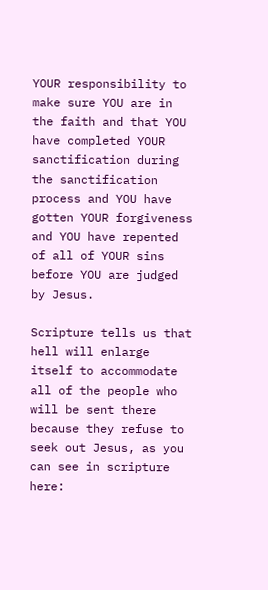YOUR responsibility to make sure YOU are in the faith and that YOU have completed YOUR sanctification during the sanctification process and YOU have gotten YOUR forgiveness and YOU have repented of all of YOUR sins before YOU are judged by Jesus.

Scripture tells us that hell will enlarge itself to accommodate all of the people who will be sent there because they refuse to seek out Jesus, as you can see in scripture here: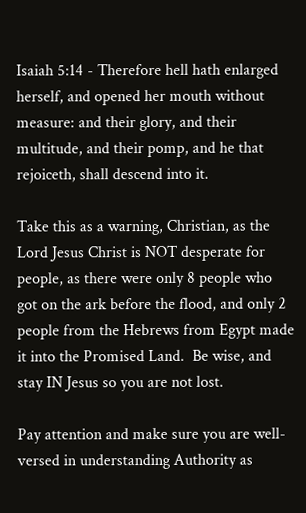Isaiah 5:14 - Therefore hell hath enlarged herself, and opened her mouth without measure: and their glory, and their multitude, and their pomp, and he that rejoiceth, shall descend into it.

Take this as a warning, Christian, as the Lord Jesus Christ is NOT desperate for people, as there were only 8 people who got on the ark before the flood, and only 2 people from the Hebrews from Egypt made it into the Promised Land.  Be wise, and stay IN Jesus so you are not lost.

Pay attention and make sure you are well-versed in understanding Authority as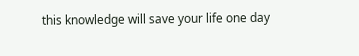this knowledge will save your life one day